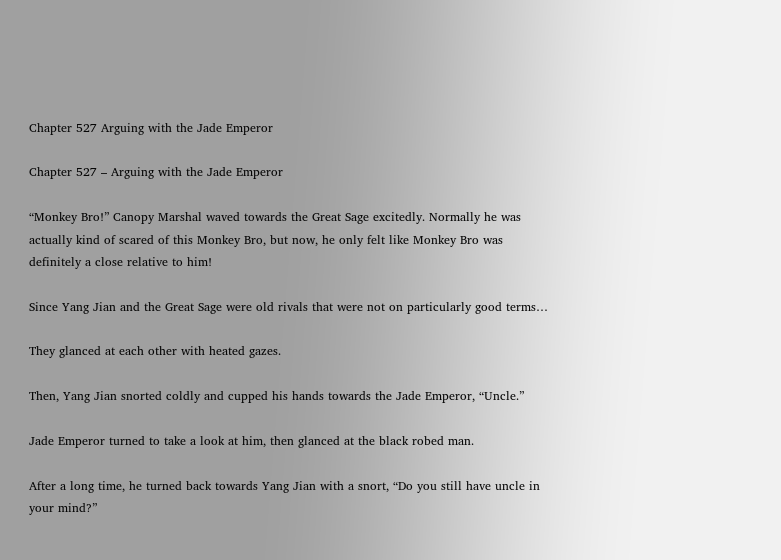Chapter 527 Arguing with the Jade Emperor

Chapter 527 – Arguing with the Jade Emperor

“Monkey Bro!” Canopy Marshal waved towards the Great Sage excitedly. Normally he was actually kind of scared of this Monkey Bro, but now, he only felt like Monkey Bro was definitely a close relative to him!

Since Yang Jian and the Great Sage were old rivals that were not on particularly good terms…

They glanced at each other with heated gazes.

Then, Yang Jian snorted coldly and cupped his hands towards the Jade Emperor, “Uncle.”

Jade Emperor turned to take a look at him, then glanced at the black robed man.

After a long time, he turned back towards Yang Jian with a snort, “Do you still have uncle in your mind?”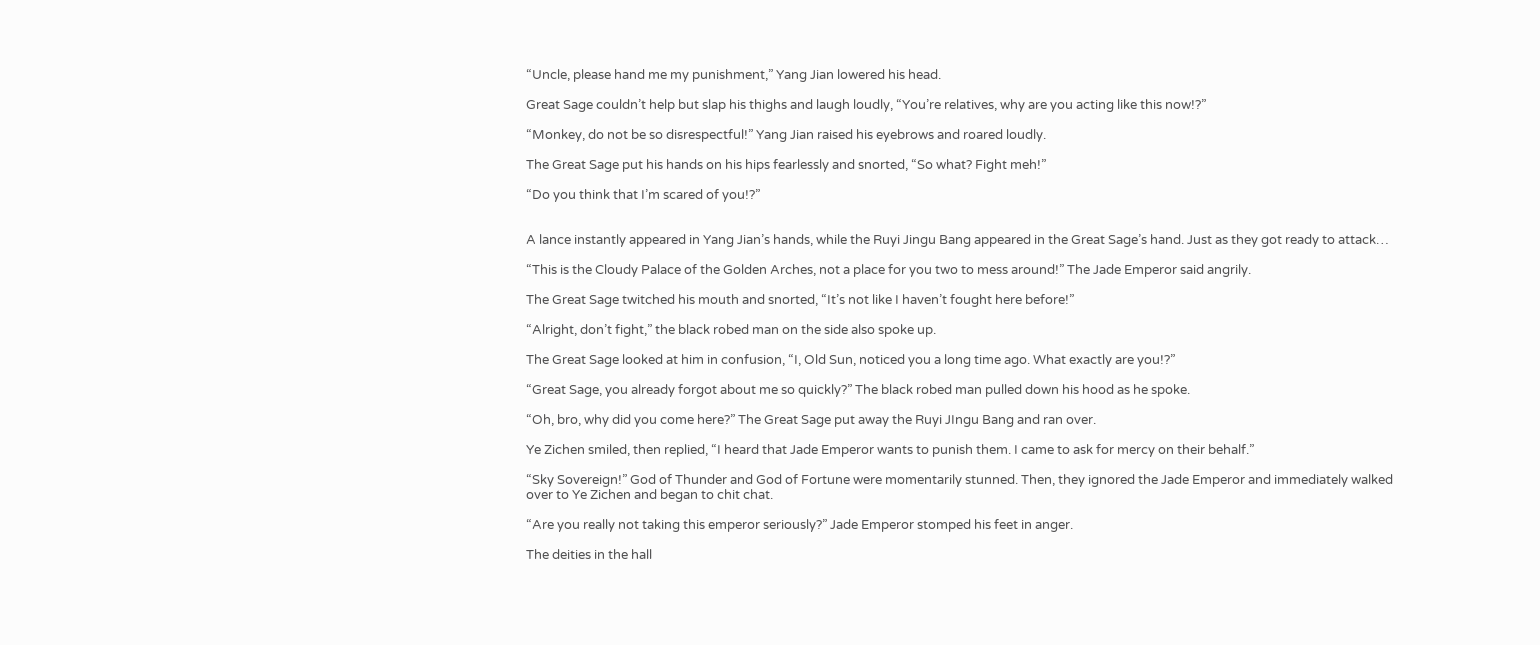“Uncle, please hand me my punishment,” Yang Jian lowered his head.

Great Sage couldn’t help but slap his thighs and laugh loudly, “You’re relatives, why are you acting like this now!?”

“Monkey, do not be so disrespectful!” Yang Jian raised his eyebrows and roared loudly.

The Great Sage put his hands on his hips fearlessly and snorted, “So what? Fight meh!”

“Do you think that I’m scared of you!?”


A lance instantly appeared in Yang Jian’s hands, while the Ruyi Jingu Bang appeared in the Great Sage’s hand. Just as they got ready to attack…

“This is the Cloudy Palace of the Golden Arches, not a place for you two to mess around!” The Jade Emperor said angrily.

The Great Sage twitched his mouth and snorted, “It’s not like I haven’t fought here before!”

“Alright, don’t fight,” the black robed man on the side also spoke up.

The Great Sage looked at him in confusion, “I, Old Sun, noticed you a long time ago. What exactly are you!?”

“Great Sage, you already forgot about me so quickly?” The black robed man pulled down his hood as he spoke.

“Oh, bro, why did you come here?” The Great Sage put away the Ruyi JIngu Bang and ran over.

Ye Zichen smiled, then replied, “I heard that Jade Emperor wants to punish them. I came to ask for mercy on their behalf.”

“Sky Sovereign!” God of Thunder and God of Fortune were momentarily stunned. Then, they ignored the Jade Emperor and immediately walked over to Ye Zichen and began to chit chat.

“Are you really not taking this emperor seriously?” Jade Emperor stomped his feet in anger.

The deities in the hall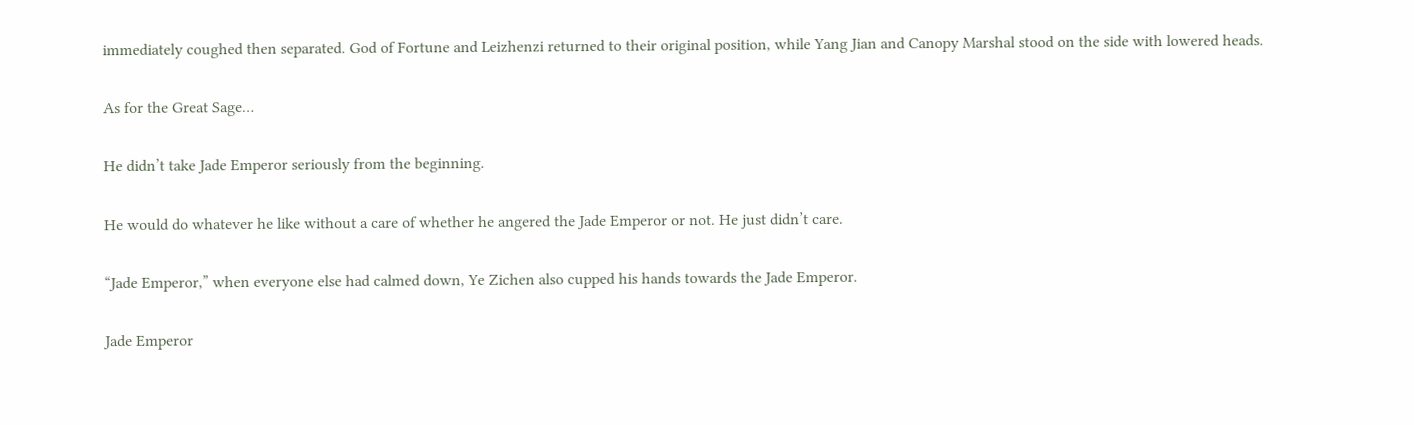immediately coughed then separated. God of Fortune and Leizhenzi returned to their original position, while Yang Jian and Canopy Marshal stood on the side with lowered heads.

As for the Great Sage…

He didn’t take Jade Emperor seriously from the beginning.

He would do whatever he like without a care of whether he angered the Jade Emperor or not. He just didn’t care.

“Jade Emperor,” when everyone else had calmed down, Ye Zichen also cupped his hands towards the Jade Emperor.

Jade Emperor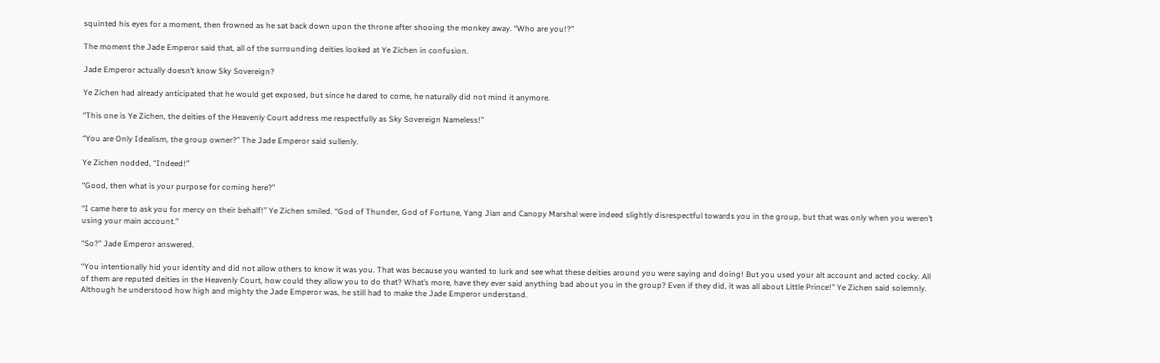squinted his eyes for a moment, then frowned as he sat back down upon the throne after shooing the monkey away. “Who are you!?”

The moment the Jade Emperor said that, all of the surrounding deities looked at Ye Zichen in confusion.

Jade Emperor actually doesn’t know Sky Sovereign?

Ye Zichen had already anticipated that he would get exposed, but since he dared to come, he naturally did not mind it anymore.

“This one is Ye Zichen, the deities of the Heavenly Court address me respectfully as Sky Sovereign Nameless!”

“You are Only Idealism, the group owner?” The Jade Emperor said sullenly.

Ye Zichen nodded, “Indeed!”

“Good, then what is your purpose for coming here?”

“I came here to ask you for mercy on their behalf!” Ye Zichen smiled. “God of Thunder, God of Fortune, Yang Jian and Canopy Marshal were indeed slightly disrespectful towards you in the group, but that was only when you weren’t using your main account.”

“So?” Jade Emperor answered.

“You intentionally hid your identity and did not allow others to know it was you. That was because you wanted to lurk and see what these deities around you were saying and doing! But you used your alt account and acted cocky. All of them are reputed deities in the Heavenly Court, how could they allow you to do that? What’s more, have they ever said anything bad about you in the group? Even if they did, it was all about Little Prince!” Ye Zichen said solemnly. Although he understood how high and mighty the Jade Emperor was, he still had to make the Jade Emperor understand.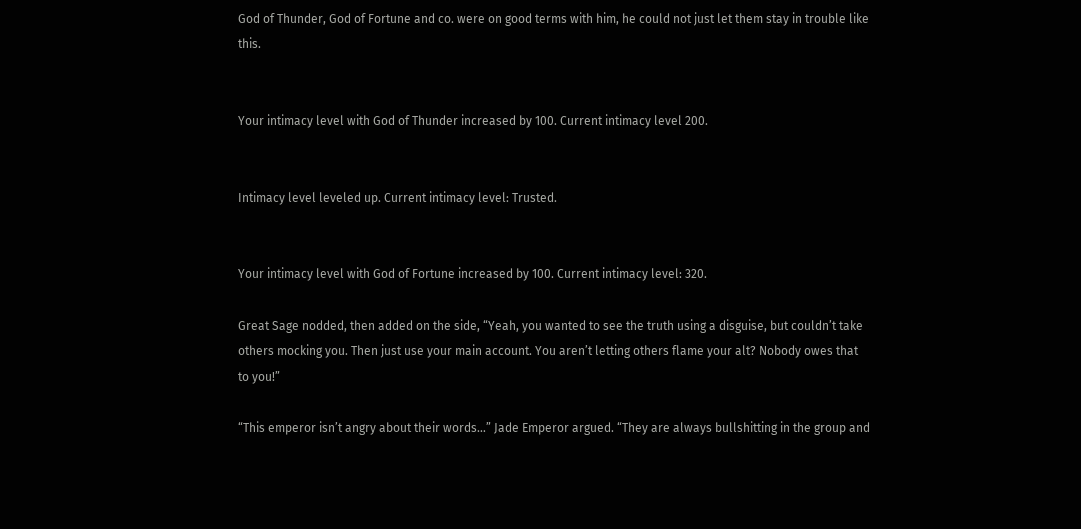God of Thunder, God of Fortune and co. were on good terms with him, he could not just let them stay in trouble like this.


Your intimacy level with God of Thunder increased by 100. Current intimacy level 200.


Intimacy level leveled up. Current intimacy level: Trusted.


Your intimacy level with God of Fortune increased by 100. Current intimacy level: 320.

Great Sage nodded, then added on the side, “Yeah, you wanted to see the truth using a disguise, but couldn’t take others mocking you. Then just use your main account. You aren’t letting others flame your alt? Nobody owes that to you!”

“This emperor isn’t angry about their words…” Jade Emperor argued. “They are always bullshitting in the group and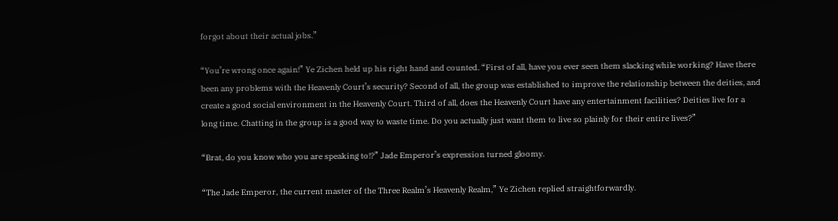forgot about their actual jobs.”

“You’re wrong once again!” Ye Zichen held up his right hand and counted. “First of all, have you ever seen them slacking while working? Have there been any problems with the Heavenly Court’s security? Second of all, the group was established to improve the relationship between the deities, and create a good social environment in the Heavenly Court. Third of all, does the Heavenly Court have any entertainment facilities? Deities live for a long time. Chatting in the group is a good way to waste time. Do you actually just want them to live so plainly for their entire lives?”

“Brat, do you know who you are speaking to!?” Jade Emperor’s expression turned gloomy.

“The Jade Emperor, the current master of the Three Realm’s Heavenly Realm,” Ye Zichen replied straightforwardly.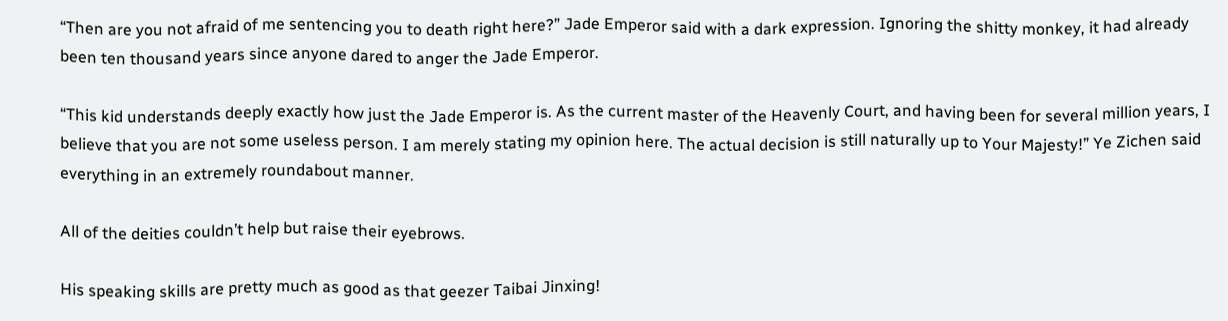“Then are you not afraid of me sentencing you to death right here?” Jade Emperor said with a dark expression. Ignoring the shitty monkey, it had already been ten thousand years since anyone dared to anger the Jade Emperor.

“This kid understands deeply exactly how just the Jade Emperor is. As the current master of the Heavenly Court, and having been for several million years, I believe that you are not some useless person. I am merely stating my opinion here. The actual decision is still naturally up to Your Majesty!” Ye Zichen said everything in an extremely roundabout manner.

All of the deities couldn’t help but raise their eyebrows.

His speaking skills are pretty much as good as that geezer Taibai Jinxing!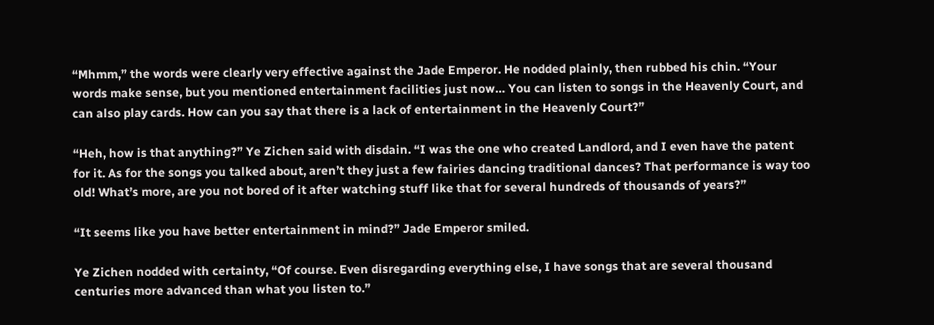“Mhmm,” the words were clearly very effective against the Jade Emperor. He nodded plainly, then rubbed his chin. “Your words make sense, but you mentioned entertainment facilities just now… You can listen to songs in the Heavenly Court, and can also play cards. How can you say that there is a lack of entertainment in the Heavenly Court?”

“Heh, how is that anything?” Ye Zichen said with disdain. “I was the one who created Landlord, and I even have the patent for it. As for the songs you talked about, aren’t they just a few fairies dancing traditional dances? That performance is way too old! What’s more, are you not bored of it after watching stuff like that for several hundreds of thousands of years?”

“It seems like you have better entertainment in mind?” Jade Emperor smiled.

Ye Zichen nodded with certainty, “Of course. Even disregarding everything else, I have songs that are several thousand centuries more advanced than what you listen to.”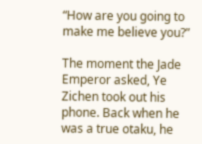“How are you going to make me believe you?”

The moment the Jade Emperor asked, Ye Zichen took out his phone. Back when he was a true otaku, he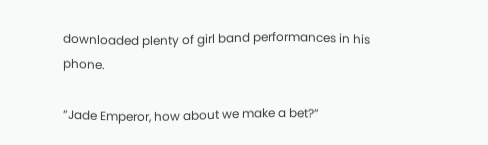downloaded plenty of girl band performances in his phone.

“Jade Emperor, how about we make a bet?”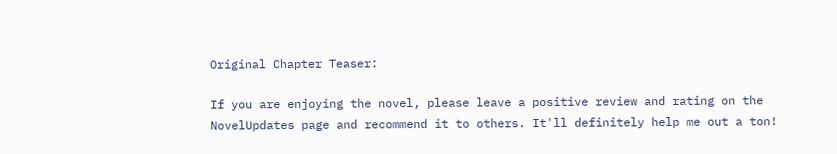Original Chapter Teaser:

If you are enjoying the novel, please leave a positive review and rating on the NovelUpdates page and recommend it to others. It'll definitely help me out a ton!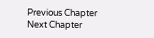Previous Chapter Next Chapter